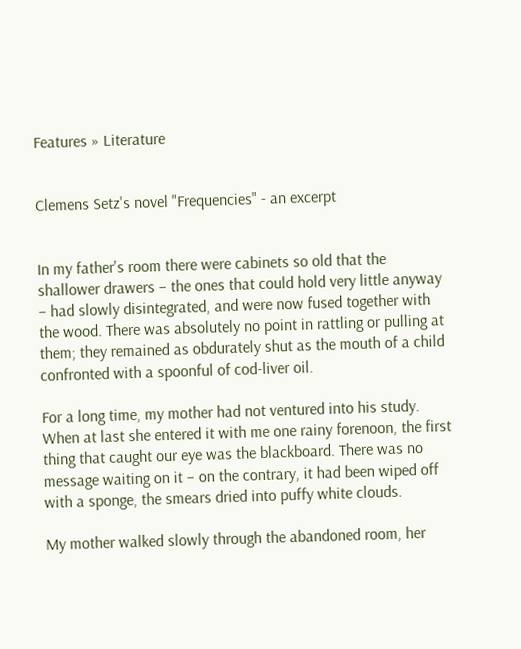Features » Literature


Clemens Setz's novel "Frequencies" - an excerpt


In my father's room there were cabinets so old that the shallower drawers – the ones that could hold very little anyway – had slowly disintegrated, and were now fused together with the wood. There was absolutely no point in rattling or pulling at them; they remained as obdurately shut as the mouth of a child confronted with a spoonful of cod-liver oil.

For a long time, my mother had not ventured into his study. When at last she entered it with me one rainy forenoon, the first thing that caught our eye was the blackboard. There was no message waiting on it – on the contrary, it had been wiped off with a sponge, the smears dried into puffy white clouds.

My mother walked slowly through the abandoned room, her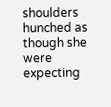shoulders hunched as though she were expecting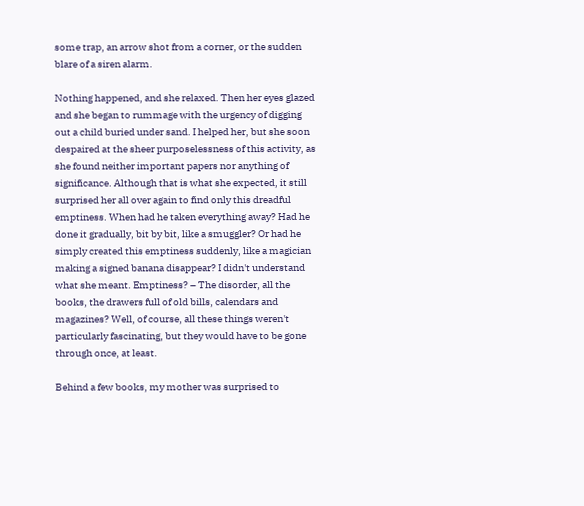some trap, an arrow shot from a corner, or the sudden blare of a siren alarm.

Nothing happened, and she relaxed. Then her eyes glazed and she began to rummage with the urgency of digging out a child buried under sand. I helped her, but she soon despaired at the sheer purposelessness of this activity, as she found neither important papers nor anything of significance. Although that is what she expected, it still surprised her all over again to find only this dreadful emptiness. When had he taken everything away? Had he done it gradually, bit by bit, like a smuggler? Or had he simply created this emptiness suddenly, like a magician making a signed banana disappear? I didn't understand what she meant. Emptiness? – The disorder, all the books, the drawers full of old bills, calendars and magazines? Well, of course, all these things weren't particularly fascinating, but they would have to be gone through once, at least.

Behind a few books, my mother was surprised to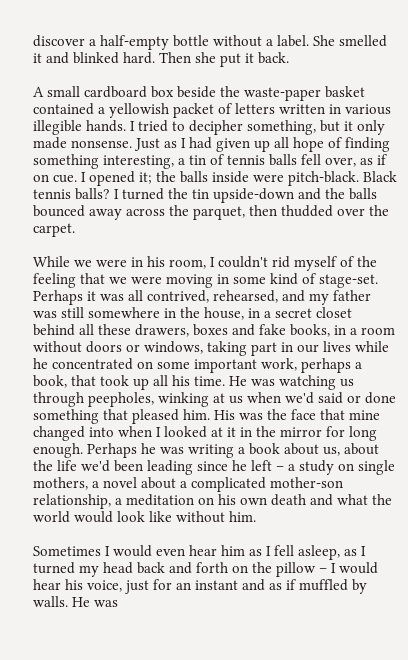discover a half-empty bottle without a label. She smelled it and blinked hard. Then she put it back.

A small cardboard box beside the waste-paper basket contained a yellowish packet of letters written in various illegible hands. I tried to decipher something, but it only made nonsense. Just as I had given up all hope of finding something interesting, a tin of tennis balls fell over, as if on cue. I opened it; the balls inside were pitch-black. Black tennis balls? I turned the tin upside-down and the balls bounced away across the parquet, then thudded over the carpet.

While we were in his room, I couldn't rid myself of the feeling that we were moving in some kind of stage-set. Perhaps it was all contrived, rehearsed, and my father was still somewhere in the house, in a secret closet behind all these drawers, boxes and fake books, in a room without doors or windows, taking part in our lives while he concentrated on some important work, perhaps a book, that took up all his time. He was watching us through peepholes, winking at us when we'd said or done something that pleased him. His was the face that mine changed into when I looked at it in the mirror for long enough. Perhaps he was writing a book about us, about the life we'd been leading since he left – a study on single mothers, a novel about a complicated mother-son relationship, a meditation on his own death and what the world would look like without him.

Sometimes I would even hear him as I fell asleep, as I turned my head back and forth on the pillow – I would hear his voice, just for an instant and as if muffled by walls. He was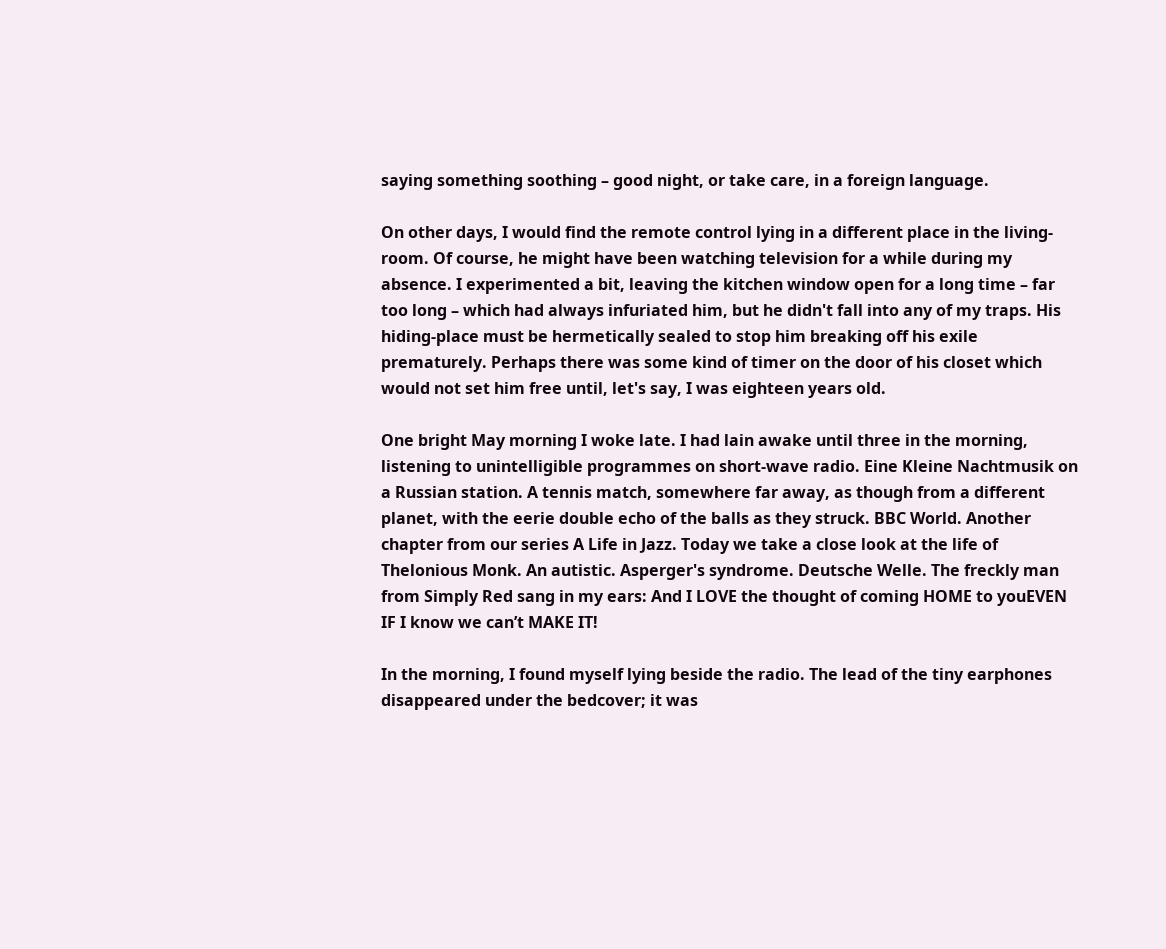saying something soothing – good night, or take care, in a foreign language.

On other days, I would find the remote control lying in a different place in the living-room. Of course, he might have been watching television for a while during my absence. I experimented a bit, leaving the kitchen window open for a long time – far too long – which had always infuriated him, but he didn't fall into any of my traps. His hiding-place must be hermetically sealed to stop him breaking off his exile prematurely. Perhaps there was some kind of timer on the door of his closet which would not set him free until, let's say, I was eighteen years old.

One bright May morning I woke late. I had lain awake until three in the morning, listening to unintelligible programmes on short-wave radio. Eine Kleine Nachtmusik on a Russian station. A tennis match, somewhere far away, as though from a different planet, with the eerie double echo of the balls as they struck. BBC World. Another chapter from our series A Life in Jazz. Today we take a close look at the life of Thelonious Monk. An autistic. Asperger's syndrome. Deutsche Welle. The freckly man from Simply Red sang in my ears: And I LOVE the thought of coming HOME to youEVEN IF I know we can’t MAKE IT!

In the morning, I found myself lying beside the radio. The lead of the tiny earphones disappeared under the bedcover; it was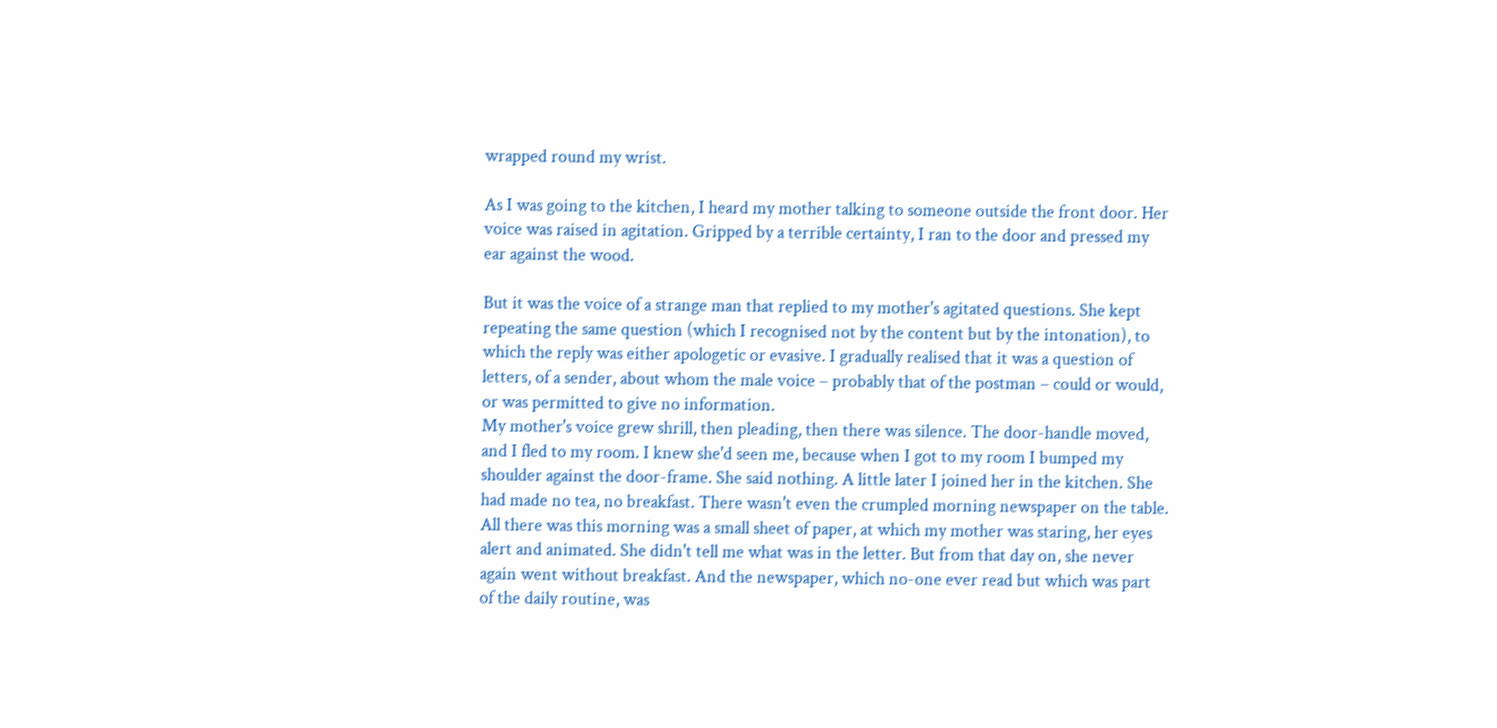wrapped round my wrist.

As I was going to the kitchen, I heard my mother talking to someone outside the front door. Her voice was raised in agitation. Gripped by a terrible certainty, I ran to the door and pressed my ear against the wood.

But it was the voice of a strange man that replied to my mother's agitated questions. She kept repeating the same question (which I recognised not by the content but by the intonation), to which the reply was either apologetic or evasive. I gradually realised that it was a question of letters, of a sender, about whom the male voice – probably that of the postman – could or would, or was permitted to give no information.
My mother's voice grew shrill, then pleading, then there was silence. The door-handle moved, and I fled to my room. I knew she'd seen me, because when I got to my room I bumped my shoulder against the door-frame. She said nothing. A little later I joined her in the kitchen. She had made no tea, no breakfast. There wasn't even the crumpled morning newspaper on the table. All there was this morning was a small sheet of paper, at which my mother was staring, her eyes alert and animated. She didn't tell me what was in the letter. But from that day on, she never again went without breakfast. And the newspaper, which no-one ever read but which was part of the daily routine, was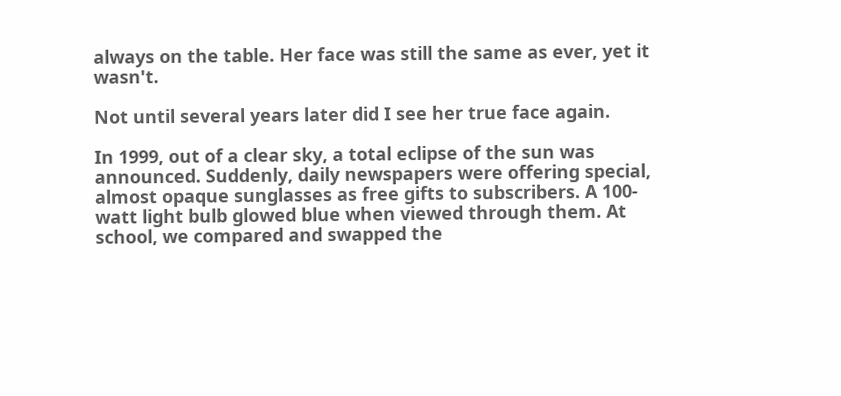always on the table. Her face was still the same as ever, yet it wasn't.

Not until several years later did I see her true face again.

In 1999, out of a clear sky, a total eclipse of the sun was announced. Suddenly, daily newspapers were offering special, almost opaque sunglasses as free gifts to subscribers. A 100-watt light bulb glowed blue when viewed through them. At school, we compared and swapped the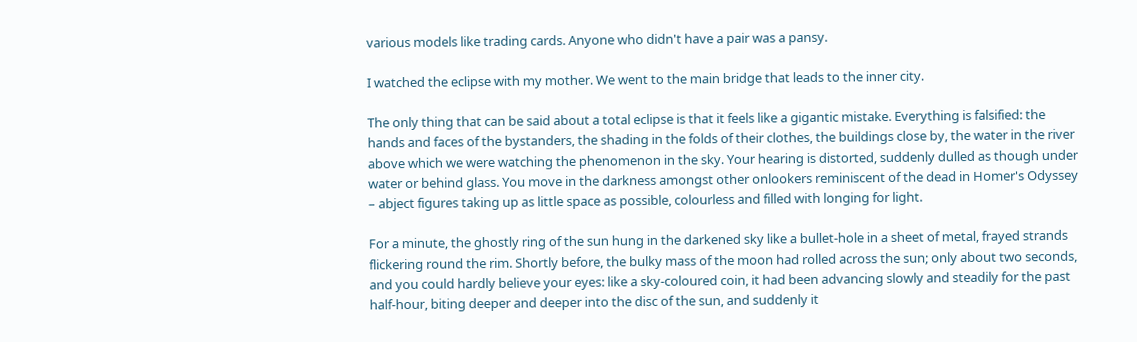various models like trading cards. Anyone who didn't have a pair was a pansy.

I watched the eclipse with my mother. We went to the main bridge that leads to the inner city.

The only thing that can be said about a total eclipse is that it feels like a gigantic mistake. Everything is falsified: the hands and faces of the bystanders, the shading in the folds of their clothes, the buildings close by, the water in the river above which we were watching the phenomenon in the sky. Your hearing is distorted, suddenly dulled as though under water or behind glass. You move in the darkness amongst other onlookers reminiscent of the dead in Homer's Odyssey – abject figures taking up as little space as possible, colourless and filled with longing for light.

For a minute, the ghostly ring of the sun hung in the darkened sky like a bullet-hole in a sheet of metal, frayed strands flickering round the rim. Shortly before, the bulky mass of the moon had rolled across the sun; only about two seconds, and you could hardly believe your eyes: like a sky-coloured coin, it had been advancing slowly and steadily for the past half-hour, biting deeper and deeper into the disc of the sun, and suddenly it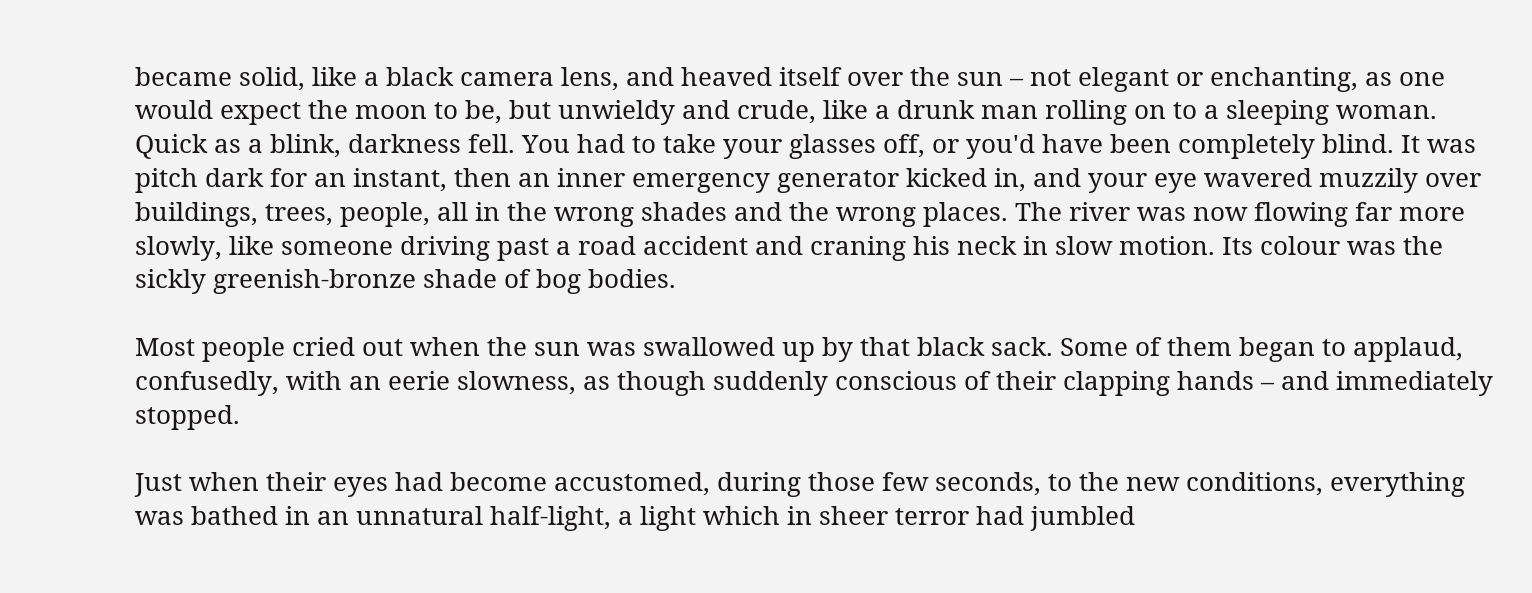became solid, like a black camera lens, and heaved itself over the sun – not elegant or enchanting, as one would expect the moon to be, but unwieldy and crude, like a drunk man rolling on to a sleeping woman. Quick as a blink, darkness fell. You had to take your glasses off, or you'd have been completely blind. It was pitch dark for an instant, then an inner emergency generator kicked in, and your eye wavered muzzily over buildings, trees, people, all in the wrong shades and the wrong places. The river was now flowing far more slowly, like someone driving past a road accident and craning his neck in slow motion. Its colour was the sickly greenish-bronze shade of bog bodies.

Most people cried out when the sun was swallowed up by that black sack. Some of them began to applaud, confusedly, with an eerie slowness, as though suddenly conscious of their clapping hands – and immediately stopped.

Just when their eyes had become accustomed, during those few seconds, to the new conditions, everything was bathed in an unnatural half-light, a light which in sheer terror had jumbled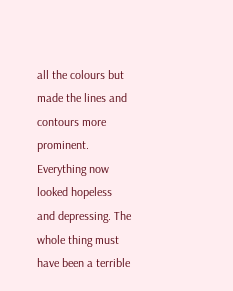all the colours but made the lines and contours more prominent. Everything now looked hopeless and depressing. The whole thing must have been a terrible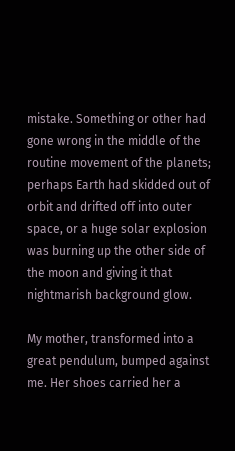mistake. Something or other had gone wrong in the middle of the routine movement of the planets; perhaps Earth had skidded out of orbit and drifted off into outer space, or a huge solar explosion was burning up the other side of the moon and giving it that nightmarish background glow.

My mother, transformed into a great pendulum, bumped against me. Her shoes carried her a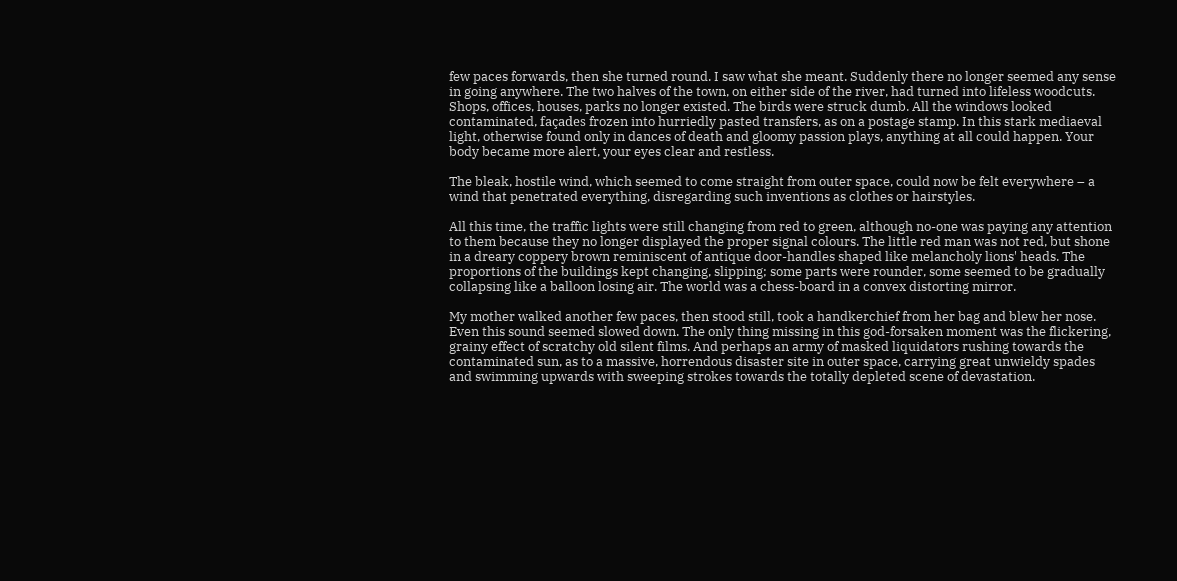few paces forwards, then she turned round. I saw what she meant. Suddenly there no longer seemed any sense in going anywhere. The two halves of the town, on either side of the river, had turned into lifeless woodcuts. Shops, offices, houses, parks no longer existed. The birds were struck dumb. All the windows looked contaminated, façades frozen into hurriedly pasted transfers, as on a postage stamp. In this stark mediaeval light, otherwise found only in dances of death and gloomy passion plays, anything at all could happen. Your body became more alert, your eyes clear and restless.

The bleak, hostile wind, which seemed to come straight from outer space, could now be felt everywhere – a wind that penetrated everything, disregarding such inventions as clothes or hairstyles.

All this time, the traffic lights were still changing from red to green, although no-one was paying any attention to them because they no longer displayed the proper signal colours. The little red man was not red, but shone in a dreary coppery brown reminiscent of antique door-handles shaped like melancholy lions' heads. The proportions of the buildings kept changing, slipping; some parts were rounder, some seemed to be gradually collapsing like a balloon losing air. The world was a chess-board in a convex distorting mirror.

My mother walked another few paces, then stood still, took a handkerchief from her bag and blew her nose. Even this sound seemed slowed down. The only thing missing in this god-forsaken moment was the flickering, grainy effect of scratchy old silent films. And perhaps an army of masked liquidators rushing towards the contaminated sun, as to a massive, horrendous disaster site in outer space, carrying great unwieldy spades and swimming upwards with sweeping strokes towards the totally depleted scene of devastation.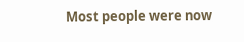Most people were now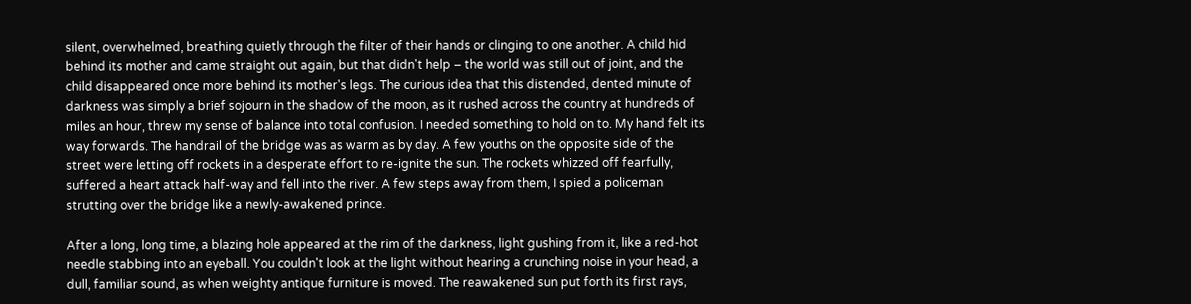silent, overwhelmed, breathing quietly through the filter of their hands or clinging to one another. A child hid behind its mother and came straight out again, but that didn't help – the world was still out of joint, and the child disappeared once more behind its mother's legs. The curious idea that this distended, dented minute of darkness was simply a brief sojourn in the shadow of the moon, as it rushed across the country at hundreds of miles an hour, threw my sense of balance into total confusion. I needed something to hold on to. My hand felt its way forwards. The handrail of the bridge was as warm as by day. A few youths on the opposite side of the street were letting off rockets in a desperate effort to re-ignite the sun. The rockets whizzed off fearfully, suffered a heart attack half-way and fell into the river. A few steps away from them, I spied a policeman strutting over the bridge like a newly-awakened prince.

After a long, long time, a blazing hole appeared at the rim of the darkness, light gushing from it, like a red-hot needle stabbing into an eyeball. You couldn't look at the light without hearing a crunching noise in your head, a dull, familiar sound, as when weighty antique furniture is moved. The reawakened sun put forth its first rays,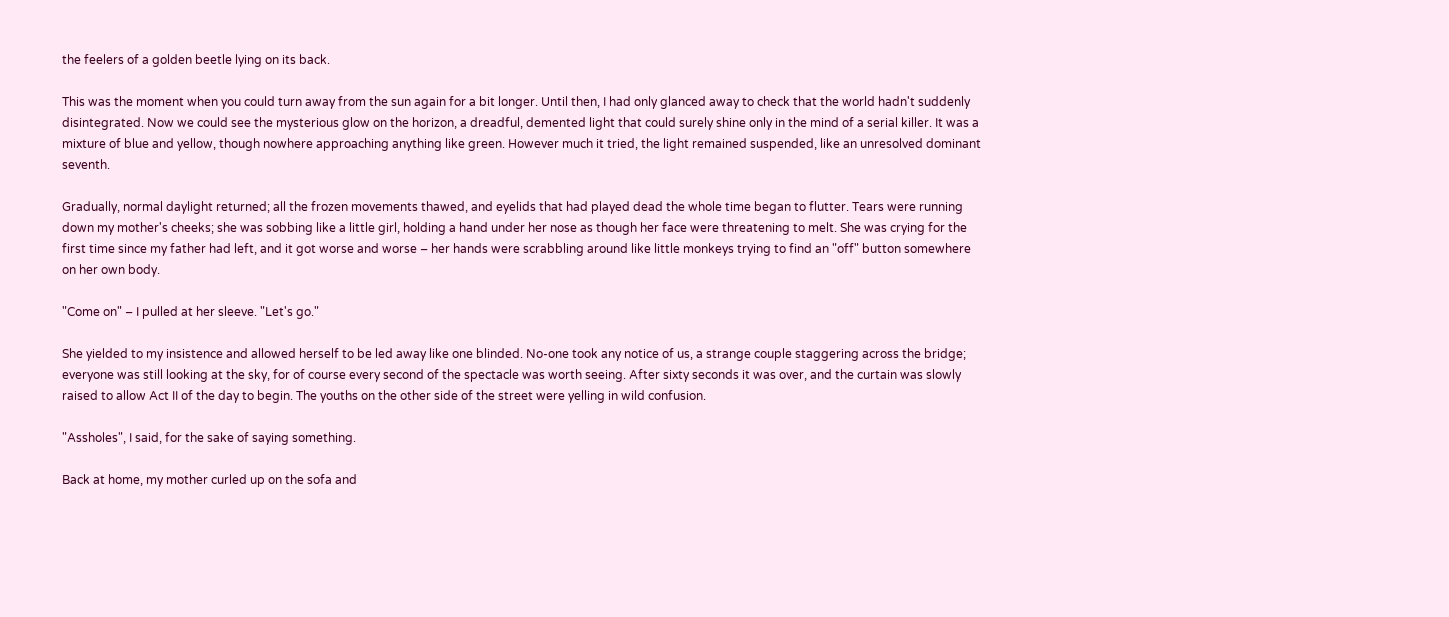the feelers of a golden beetle lying on its back.

This was the moment when you could turn away from the sun again for a bit longer. Until then, I had only glanced away to check that the world hadn't suddenly disintegrated. Now we could see the mysterious glow on the horizon, a dreadful, demented light that could surely shine only in the mind of a serial killer. It was a mixture of blue and yellow, though nowhere approaching anything like green. However much it tried, the light remained suspended, like an unresolved dominant seventh.

Gradually, normal daylight returned; all the frozen movements thawed, and eyelids that had played dead the whole time began to flutter. Tears were running down my mother's cheeks; she was sobbing like a little girl, holding a hand under her nose as though her face were threatening to melt. She was crying for the first time since my father had left, and it got worse and worse – her hands were scrabbling around like little monkeys trying to find an "off" button somewhere on her own body.

"Come on" – I pulled at her sleeve. "Let's go."

She yielded to my insistence and allowed herself to be led away like one blinded. No-one took any notice of us, a strange couple staggering across the bridge; everyone was still looking at the sky, for of course every second of the spectacle was worth seeing. After sixty seconds it was over, and the curtain was slowly raised to allow Act II of the day to begin. The youths on the other side of the street were yelling in wild confusion.

"Assholes", I said, for the sake of saying something.

Back at home, my mother curled up on the sofa and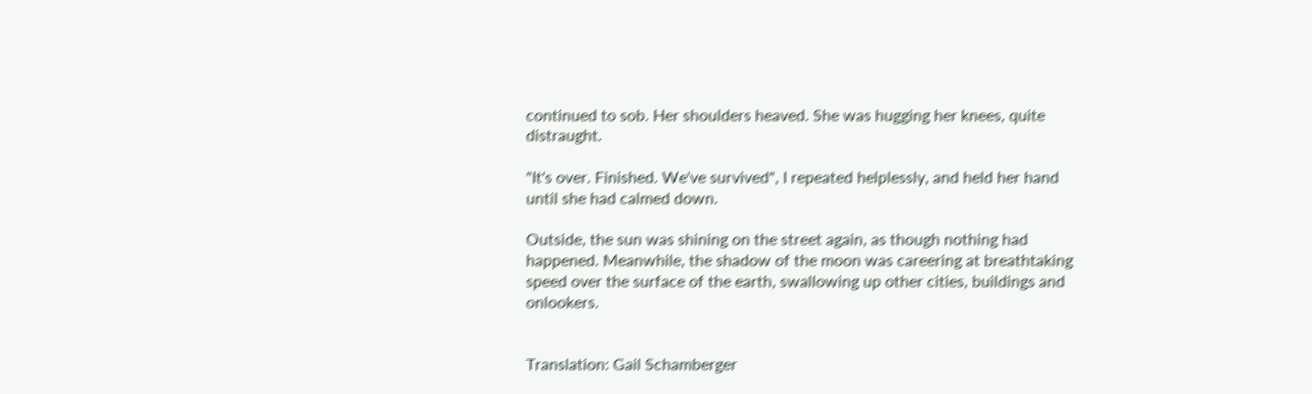continued to sob. Her shoulders heaved. She was hugging her knees, quite distraught.

"It's over. Finished. We've survived", I repeated helplessly, and held her hand until she had calmed down.

Outside, the sun was shining on the street again, as though nothing had happened. Meanwhile, the shadow of the moon was careering at breathtaking speed over the surface of the earth, swallowing up other cities, buildings and onlookers.


Translation: Gail Schamberger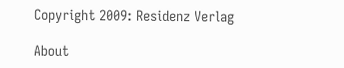Copyright 2009: Residenz Verlag

About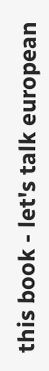this book - let's talk european